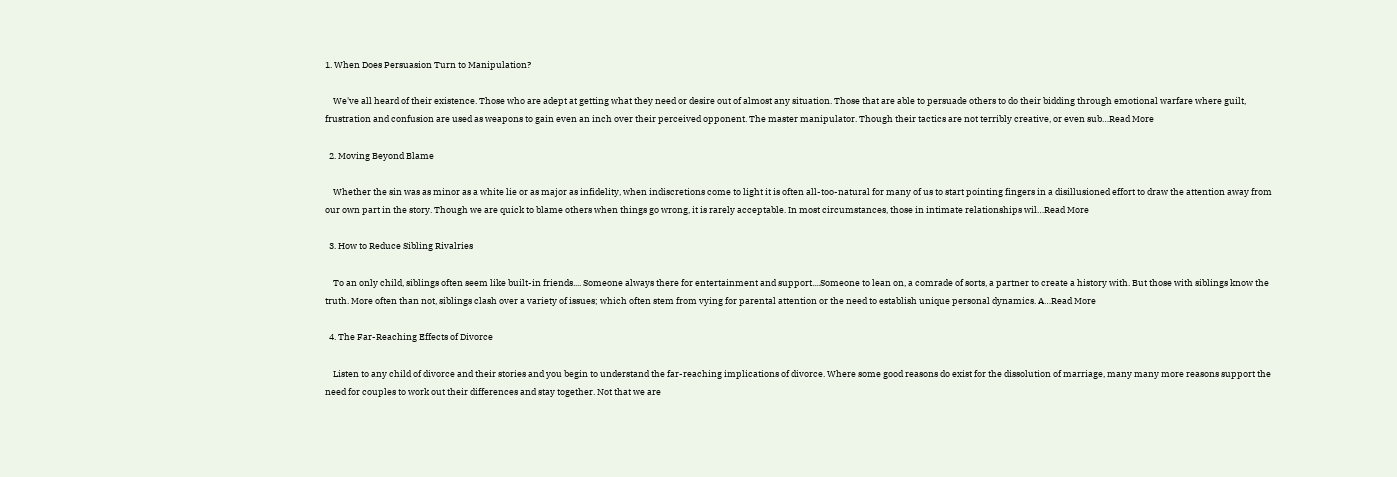1. When Does Persuasion Turn to Manipulation?

    We've all heard of their existence. Those who are adept at getting what they need or desire out of almost any situation. Those that are able to persuade others to do their bidding through emotional warfare where guilt, frustration and confusion are used as weapons to gain even an inch over their perceived opponent. The master manipulator. Though their tactics are not terribly creative, or even sub…Read More

  2. Moving Beyond Blame

    Whether the sin was as minor as a white lie or as major as infidelity, when indiscretions come to light it is often all-too-natural for many of us to start pointing fingers in a disillusioned effort to draw the attention away from our own part in the story. Though we are quick to blame others when things go wrong, it is rarely acceptable. In most circumstances, those in intimate relationships wil…Read More

  3. How to Reduce Sibling Rivalries

    To an only child, siblings often seem like built-in friends.... Someone always there for entertainment and support....Someone to lean on, a comrade of sorts, a partner to create a history with. But those with siblings know the truth. More often than not, siblings clash over a variety of issues; which often stem from vying for parental attention or the need to establish unique personal dynamics. A…Read More

  4. The Far-Reaching Effects of Divorce

    Listen to any child of divorce and their stories and you begin to understand the far-reaching implications of divorce. Where some good reasons do exist for the dissolution of marriage, many many more reasons support the need for couples to work out their differences and stay together. Not that we are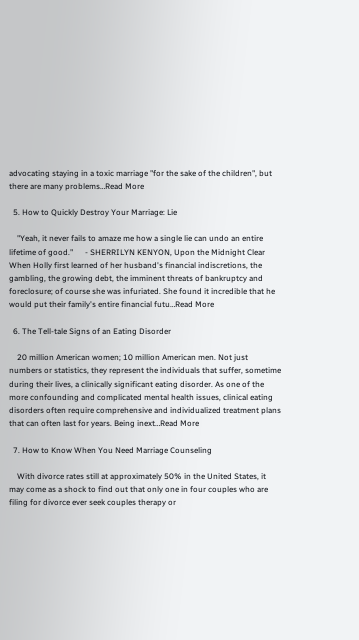advocating staying in a toxic marriage "for the sake of the children", but there are many problems…Read More

  5. How to Quickly Destroy Your Marriage: Lie

    "Yeah, it never fails to amaze me how a single lie can undo an entire lifetime of good."      - SHERRILYN KENYON, Upon the Midnight Clear When Holly first learned of her husband's financial indiscretions, the gambling, the growing debt, the imminent threats of bankruptcy and foreclosure; of course she was infuriated. She found it incredible that he would put their family's entire financial futu…Read More

  6. The Tell-tale Signs of an Eating Disorder

    20 million American women; 10 million American men. Not just numbers or statistics, they represent the individuals that suffer, sometime during their lives, a clinically significant eating disorder. As one of the more confounding and complicated mental health issues, clinical eating disorders often require comprehensive and individualized treatment plans that can often last for years. Being inext…Read More

  7. How to Know When You Need Marriage Counseling

    With divorce rates still at approximately 50% in the United States, it may come as a shock to find out that only one in four couples who are filing for divorce ever seek couples therapy or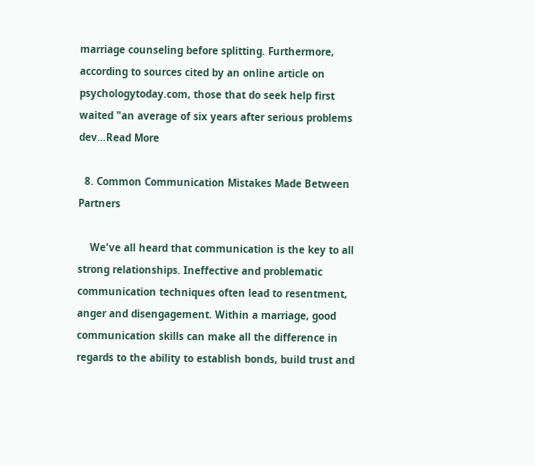marriage counseling before splitting. Furthermore, according to sources cited by an online article on psychologytoday.com, those that do seek help first waited "an average of six years after serious problems dev…Read More

  8. Common Communication Mistakes Made Between Partners

    We've all heard that communication is the key to all strong relationships. Ineffective and problematic communication techniques often lead to resentment, anger and disengagement. Within a marriage, good communication skills can make all the difference in regards to the ability to establish bonds, build trust and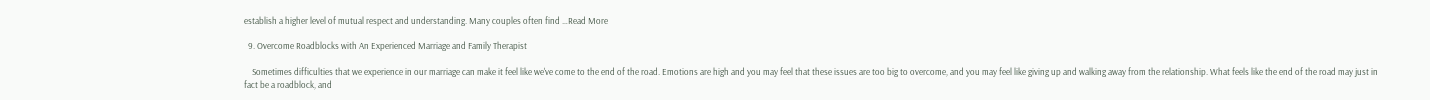establish a higher level of mutual respect and understanding. Many couples often find …Read More

  9. Overcome Roadblocks with An Experienced Marriage and Family Therapist

    Sometimes difficulties that we experience in our marriage can make it feel like we've come to the end of the road. Emotions are high and you may feel that these issues are too big to overcome, and you may feel like giving up and walking away from the relationship. What feels like the end of the road may just in fact be a roadblock, and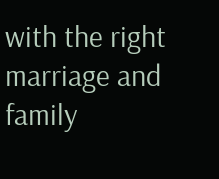with the right marriage and family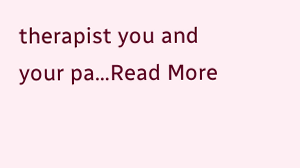therapist you and your pa…Read More